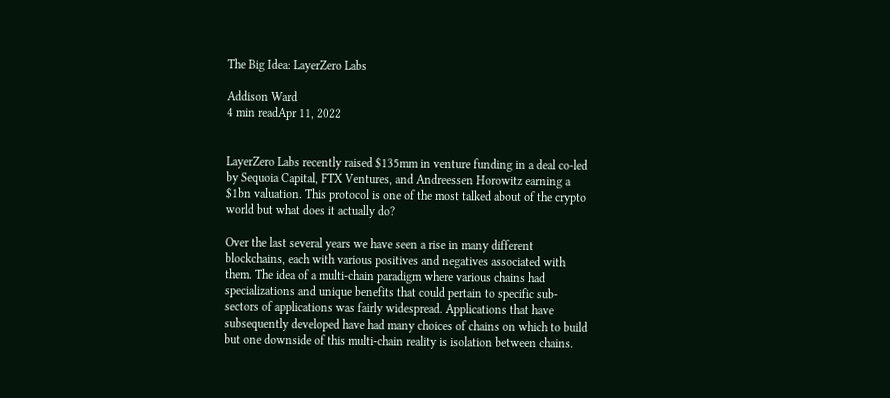The Big Idea: LayerZero Labs

Addison Ward
4 min readApr 11, 2022


LayerZero Labs recently raised $135mm in venture funding in a deal co-led by Sequoia Capital, FTX Ventures, and Andreessen Horowitz earning a $1bn valuation. This protocol is one of the most talked about of the crypto world but what does it actually do?

Over the last several years we have seen a rise in many different blockchains, each with various positives and negatives associated with them. The idea of a multi-chain paradigm where various chains had specializations and unique benefits that could pertain to specific sub-sectors of applications was fairly widespread. Applications that have subsequently developed have had many choices of chains on which to build but one downside of this multi-chain reality is isolation between chains.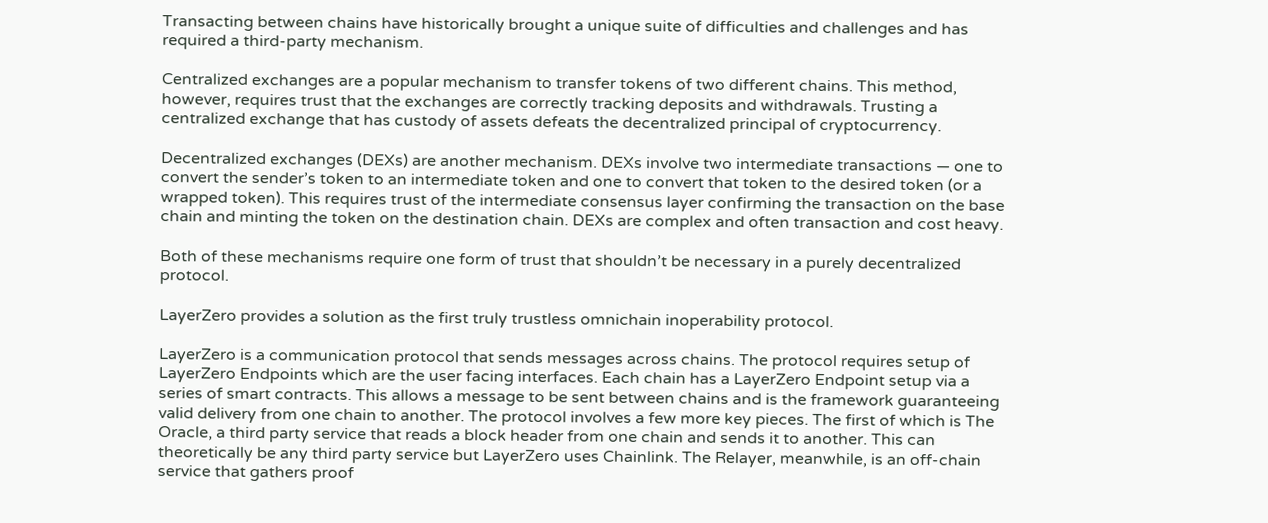Transacting between chains have historically brought a unique suite of difficulties and challenges and has required a third-party mechanism.

Centralized exchanges are a popular mechanism to transfer tokens of two different chains. This method, however, requires trust that the exchanges are correctly tracking deposits and withdrawals. Trusting a centralized exchange that has custody of assets defeats the decentralized principal of cryptocurrency.

Decentralized exchanges (DEXs) are another mechanism. DEXs involve two intermediate transactions — one to convert the sender’s token to an intermediate token and one to convert that token to the desired token (or a wrapped token). This requires trust of the intermediate consensus layer confirming the transaction on the base chain and minting the token on the destination chain. DEXs are complex and often transaction and cost heavy.

Both of these mechanisms require one form of trust that shouldn’t be necessary in a purely decentralized protocol.

LayerZero provides a solution as the first truly trustless omnichain inoperability protocol.

LayerZero is a communication protocol that sends messages across chains. The protocol requires setup of LayerZero Endpoints which are the user facing interfaces. Each chain has a LayerZero Endpoint setup via a series of smart contracts. This allows a message to be sent between chains and is the framework guaranteeing valid delivery from one chain to another. The protocol involves a few more key pieces. The first of which is The Oracle, a third party service that reads a block header from one chain and sends it to another. This can theoretically be any third party service but LayerZero uses Chainlink. The Relayer, meanwhile, is an off-chain service that gathers proof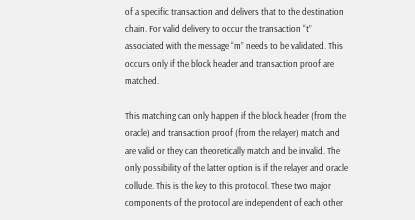of a specific transaction and delivers that to the destination chain. For valid delivery to occur the transaction “t” associated with the message “m” needs to be validated. This occurs only if the block header and transaction proof are matched.

This matching can only happen if the block header (from the oracle) and transaction proof (from the relayer) match and are valid or they can theoretically match and be invalid. The only possibility of the latter option is if the relayer and oracle collude. This is the key to this protocol. These two major components of the protocol are independent of each other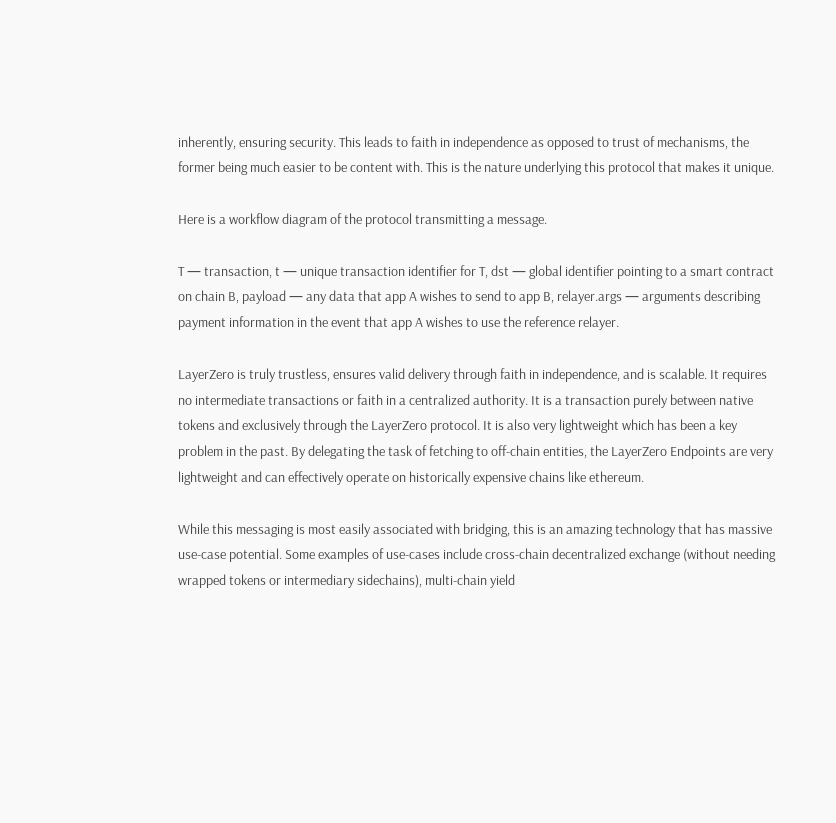inherently, ensuring security. This leads to faith in independence as opposed to trust of mechanisms, the former being much easier to be content with. This is the nature underlying this protocol that makes it unique.

Here is a workflow diagram of the protocol transmitting a message.

T — transaction, t — unique transaction identifier for T, dst — global identifier pointing to a smart contract on chain B, payload — any data that app A wishes to send to app B, relayer.args — arguments describing payment information in the event that app A wishes to use the reference relayer.

LayerZero is truly trustless, ensures valid delivery through faith in independence, and is scalable. It requires no intermediate transactions or faith in a centralized authority. It is a transaction purely between native tokens and exclusively through the LayerZero protocol. It is also very lightweight which has been a key problem in the past. By delegating the task of fetching to off-chain entities, the LayerZero Endpoints are very lightweight and can effectively operate on historically expensive chains like ethereum.

While this messaging is most easily associated with bridging, this is an amazing technology that has massive use-case potential. Some examples of use-cases include cross-chain decentralized exchange (without needing wrapped tokens or intermediary sidechains), multi-chain yield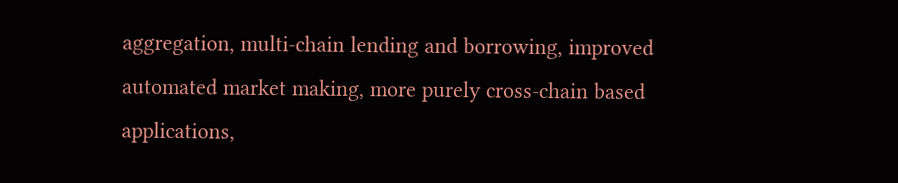aggregation, multi-chain lending and borrowing, improved automated market making, more purely cross-chain based applications,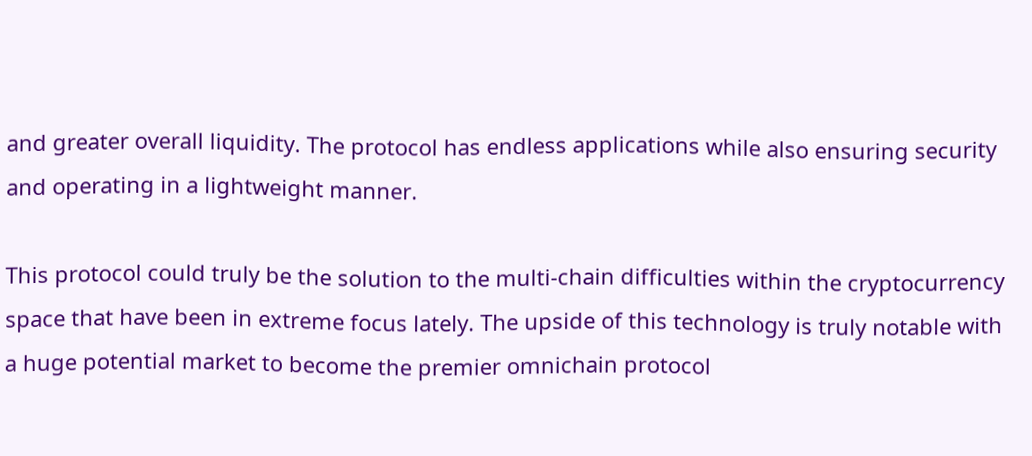and greater overall liquidity. The protocol has endless applications while also ensuring security and operating in a lightweight manner.

This protocol could truly be the solution to the multi-chain difficulties within the cryptocurrency space that have been in extreme focus lately. The upside of this technology is truly notable with a huge potential market to become the premier omnichain protocol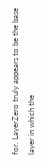for. LayerZero truly appears to be the base layer in which the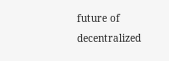future of decentralized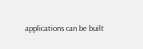applications can be built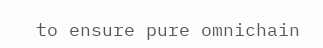to ensure pure omnichain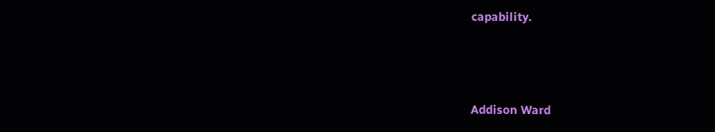capability.



Addison Ward